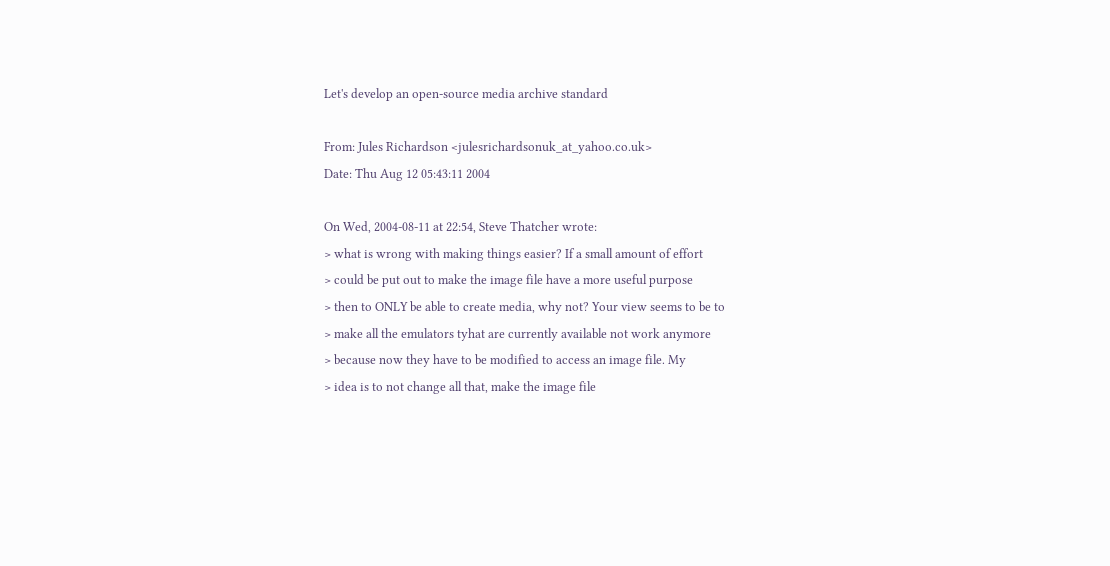Let's develop an open-source media archive standard

From: Jules Richardson <julesrichardsonuk_at_yahoo.co.uk>
Date: Thu Aug 12 05:43:11 2004

On Wed, 2004-08-11 at 22:54, Steve Thatcher wrote:
> what is wrong with making things easier? If a small amount of effort
> could be put out to make the image file have a more useful purpose
> then to ONLY be able to create media, why not? Your view seems to be to
> make all the emulators tyhat are currently available not work anymore
> because now they have to be modified to access an image file. My
> idea is to not change all that, make the image file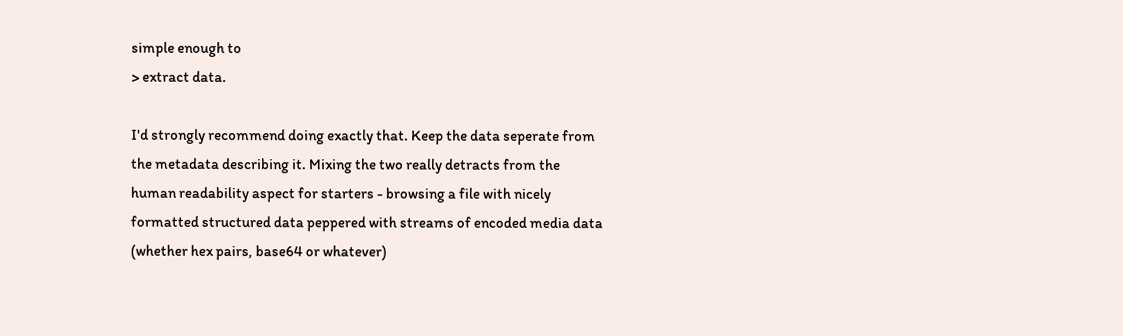simple enough to
> extract data.

I'd strongly recommend doing exactly that. Keep the data seperate from
the metadata describing it. Mixing the two really detracts from the
human readability aspect for starters - browsing a file with nicely
formatted structured data peppered with streams of encoded media data
(whether hex pairs, base64 or whatever)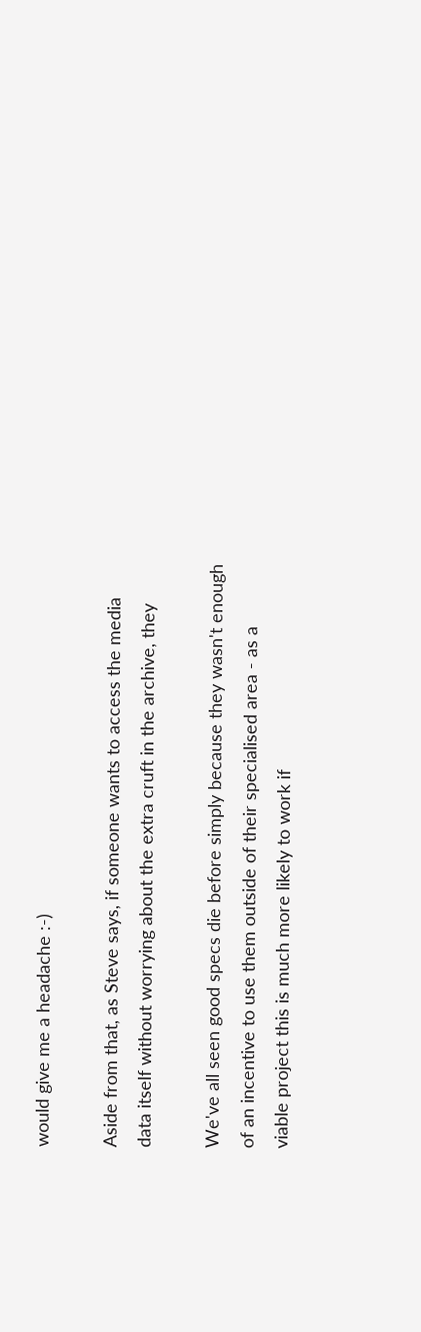would give me a headache :-)

Aside from that, as Steve says, if someone wants to access the media
data itself without worrying about the extra cruft in the archive, they

We've all seen good specs die before simply because they wasn't enough
of an incentive to use them outside of their specialised area - as a
viable project this is much more likely to work if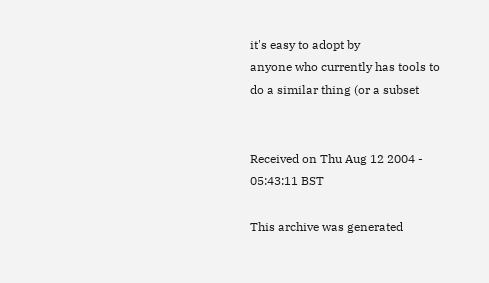it's easy to adopt by
anyone who currently has tools to do a similar thing (or a subset


Received on Thu Aug 12 2004 - 05:43:11 BST

This archive was generated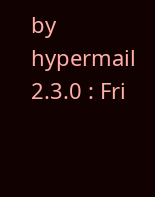by hypermail 2.3.0 : Fri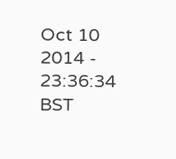Oct 10 2014 - 23:36:34 BST